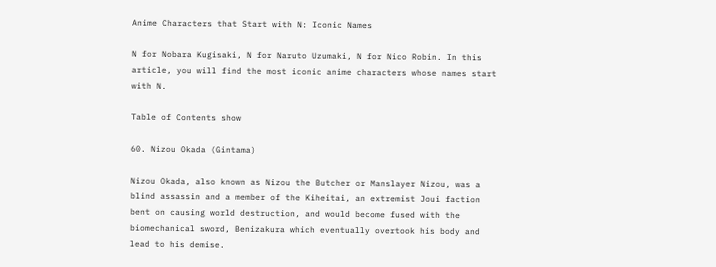Anime Characters that Start with N: Iconic Names

N for Nobara Kugisaki, N for Naruto Uzumaki, N for Nico Robin. In this article, you will find the most iconic anime characters whose names start with N.

Table of Contents show

60. Nizou Okada (Gintama)

Nizou Okada, also known as Nizou the Butcher or Manslayer Nizou, was a blind assassin and a member of the Kiheitai, an extremist Joui faction bent on causing world destruction, and would become fused with the biomechanical sword, Benizakura which eventually overtook his body and lead to his demise.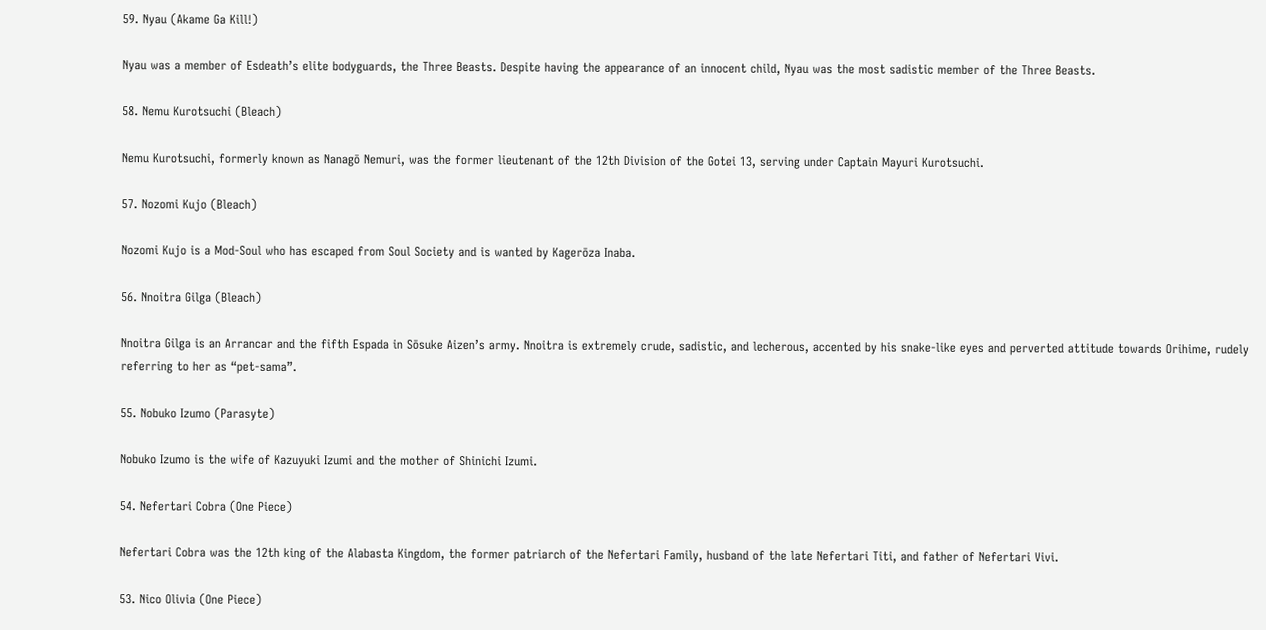59. Nyau (Akame Ga Kill!)

Nyau was a member of Esdeath’s elite bodyguards, the Three Beasts. Despite having the appearance of an innocent child, Nyau was the most sadistic member of the Three Beasts.

58. Nemu Kurotsuchi (Bleach)

Nemu Kurotsuchi, formerly known as Nanagō Nemuri, was the former lieutenant of the 12th Division of the Gotei 13, serving under Captain Mayuri Kurotsuchi.

57. Nozomi Kujo (Bleach)

Nozomi Kujo is a Mod-Soul who has escaped from Soul Society and is wanted by Kagerōza Inaba.

56. Nnoitra Gilga (Bleach)

Nnoitra Gilga is an Arrancar and the fifth Espada in Sōsuke Aizen’s army. Nnoitra is extremely crude, sadistic, and lecherous, accented by his snake-like eyes and perverted attitude towards Orihime, rudely referring to her as “pet-sama”.

55. Nobuko Izumo (Parasyte)

Nobuko Izumo is the wife of Kazuyuki Izumi and the mother of Shinichi Izumi.

54. Nefertari Cobra (One Piece)

Nefertari Cobra was the 12th king of the Alabasta Kingdom, the former patriarch of the Nefertari Family, husband of the late Nefertari Titi, and father of Nefertari Vivi.

53. Nico Olivia (One Piece)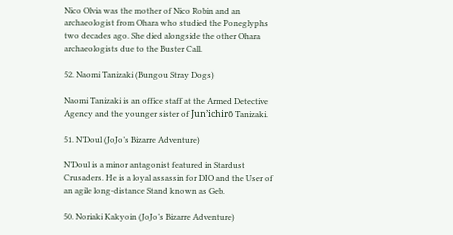Nico Olvia was the mother of Nico Robin and an archaeologist from Ohara who studied the Poneglyphs two decades ago. She died alongside the other Ohara archaeologists due to the Buster Call.

52. Naomi Tanizaki (Bungou Stray Dogs)

Naomi Tanizaki is an office staff at the Armed Detective Agency and the younger sister of Jun’ichirō Tanizaki.

51. N’Doul (JoJo’s Bizarre Adventure)

N’Doul is a minor antagonist featured in Stardust Crusaders. He is a loyal assassin for DIO and the User of an agile long-distance Stand known as Geb.

50. Noriaki Kakyoin (JoJo’s Bizarre Adventure)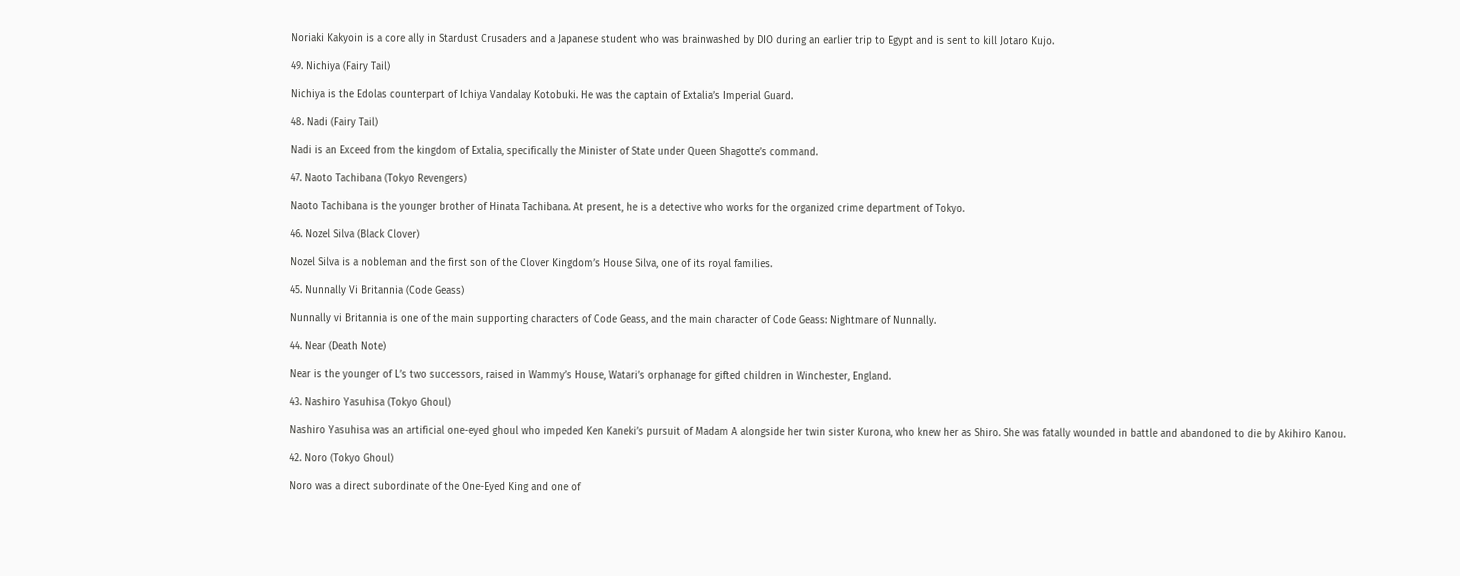Noriaki Kakyoin is a core ally in Stardust Crusaders and a Japanese student who was brainwashed by DIO during an earlier trip to Egypt and is sent to kill Jotaro Kujo.

49. Nichiya (Fairy Tail)

Nichiya is the Edolas counterpart of Ichiya Vandalay Kotobuki. He was the captain of Extalia’s Imperial Guard.

48. Nadi (Fairy Tail)

Nadi is an Exceed from the kingdom of Extalia, specifically the Minister of State under Queen Shagotte’s command.

47. Naoto Tachibana (Tokyo Revengers)

Naoto Tachibana is the younger brother of Hinata Tachibana. At present, he is a detective who works for the organized crime department of Tokyo.

46. Nozel Silva (Black Clover)

Nozel Silva is a nobleman and the first son of the Clover Kingdom’s House Silva, one of its royal families.

45. Nunnally Vi Britannia (Code Geass)

Nunnally vi Britannia is one of the main supporting characters of Code Geass, and the main character of Code Geass: Nightmare of Nunnally.

44. Near (Death Note)

Near is the younger of L’s two successors, raised in Wammy’s House, Watari’s orphanage for gifted children in Winchester, England.

43. Nashiro Yasuhisa (Tokyo Ghoul)

Nashiro Yasuhisa was an artificial one-eyed ghoul who impeded Ken Kaneki’s pursuit of Madam A alongside her twin sister Kurona, who knew her as Shiro. She was fatally wounded in battle and abandoned to die by Akihiro Kanou.

42. Noro (Tokyo Ghoul)

Noro was a direct subordinate of the One-Eyed King and one of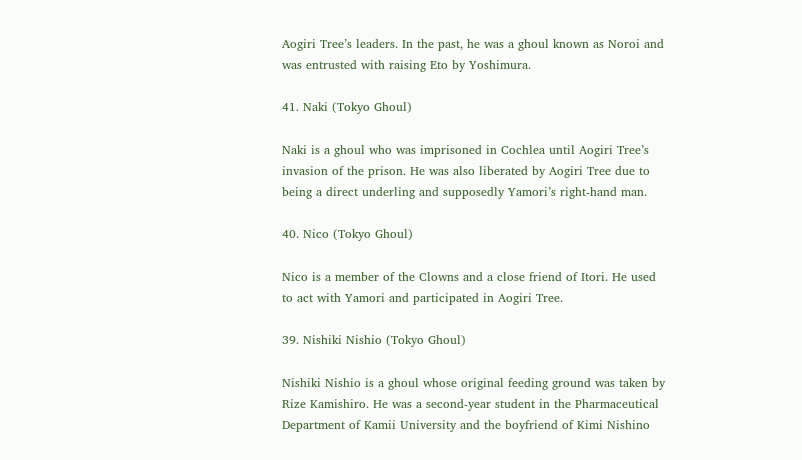Aogiri Tree’s leaders. In the past, he was a ghoul known as Noroi and was entrusted with raising Eto by Yoshimura.

41. Naki (Tokyo Ghoul)

Naki is a ghoul who was imprisoned in Cochlea until Aogiri Tree’s invasion of the prison. He was also liberated by Aogiri Tree due to being a direct underling and supposedly Yamori’s right-hand man.

40. Nico (Tokyo Ghoul)

Nico is a member of the Clowns and a close friend of Itori. He used to act with Yamori and participated in Aogiri Tree.

39. Nishiki Nishio (Tokyo Ghoul)

Nishiki Nishio is a ghoul whose original feeding ground was taken by Rize Kamishiro. He was a second-year student in the Pharmaceutical Department of Kamii University and the boyfriend of Kimi Nishino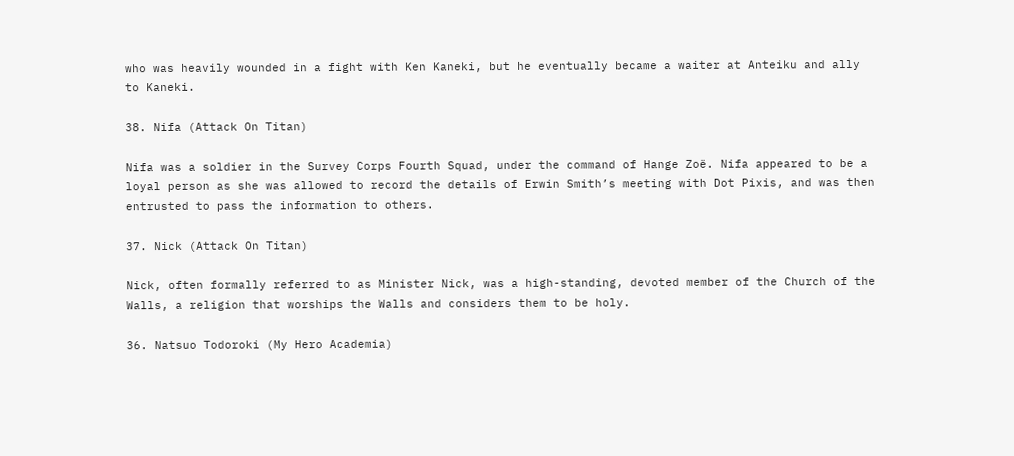who was heavily wounded in a fight with Ken Kaneki, but he eventually became a waiter at Anteiku and ally to Kaneki.

38. Nifa (Attack On Titan)

Nifa was a soldier in the Survey Corps Fourth Squad, under the command of Hange Zoë. Nifa appeared to be a loyal person as she was allowed to record the details of Erwin Smith’s meeting with Dot Pixis, and was then entrusted to pass the information to others.

37. Nick (Attack On Titan)

Nick, often formally referred to as Minister Nick, was a high-standing, devoted member of the Church of the Walls, a religion that worships the Walls and considers them to be holy.

36. Natsuo Todoroki (My Hero Academia)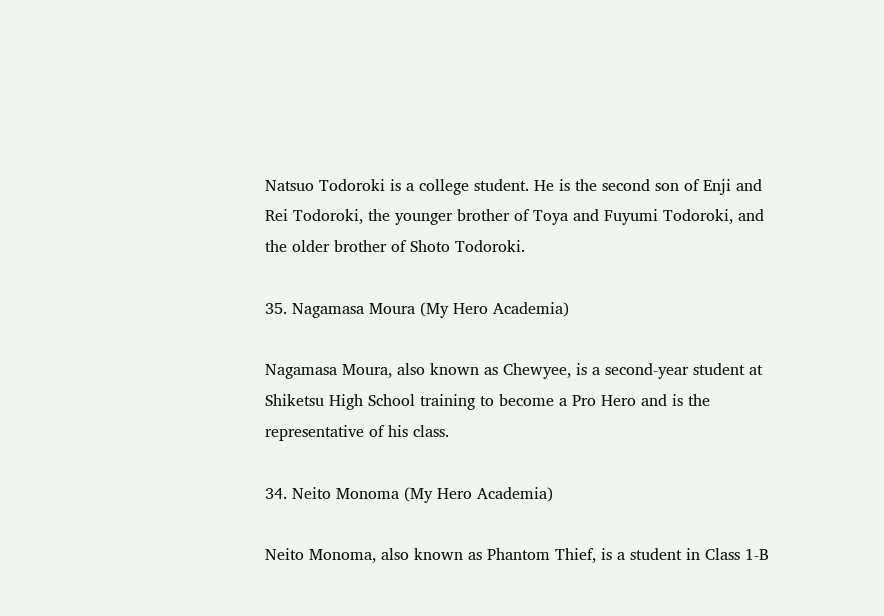Natsuo Todoroki is a college student. He is the second son of Enji and Rei Todoroki, the younger brother of Toya and Fuyumi Todoroki, and the older brother of Shoto Todoroki.

35. Nagamasa Moura (My Hero Academia)

Nagamasa Moura, also known as Chewyee, is a second-year student at Shiketsu High School training to become a Pro Hero and is the representative of his class.

34. Neito Monoma (My Hero Academia)

Neito Monoma, also known as Phantom Thief, is a student in Class 1-B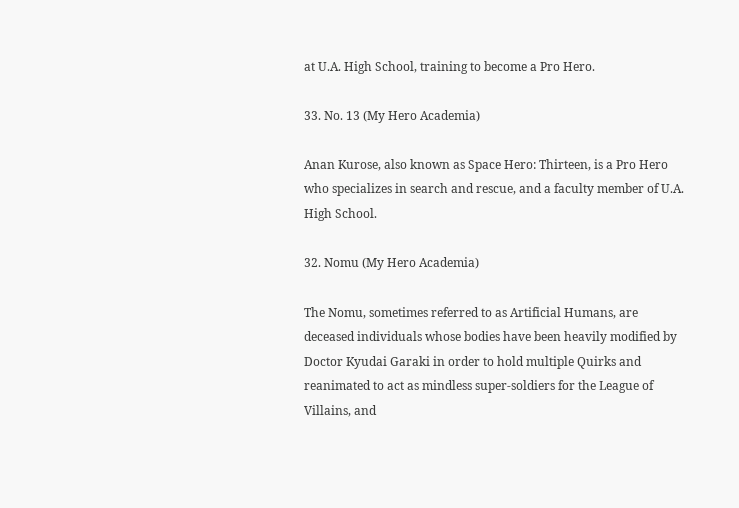at U.A. High School, training to become a Pro Hero.

33. No. 13 (My Hero Academia)

Anan Kurose, also known as Space Hero: Thirteen, is a Pro Hero who specializes in search and rescue, and a faculty member of U.A. High School.

32. Nomu (My Hero Academia)

The Nomu, sometimes referred to as Artificial Humans, are deceased individuals whose bodies have been heavily modified by Doctor Kyudai Garaki in order to hold multiple Quirks and reanimated to act as mindless super-soldiers for the League of Villains, and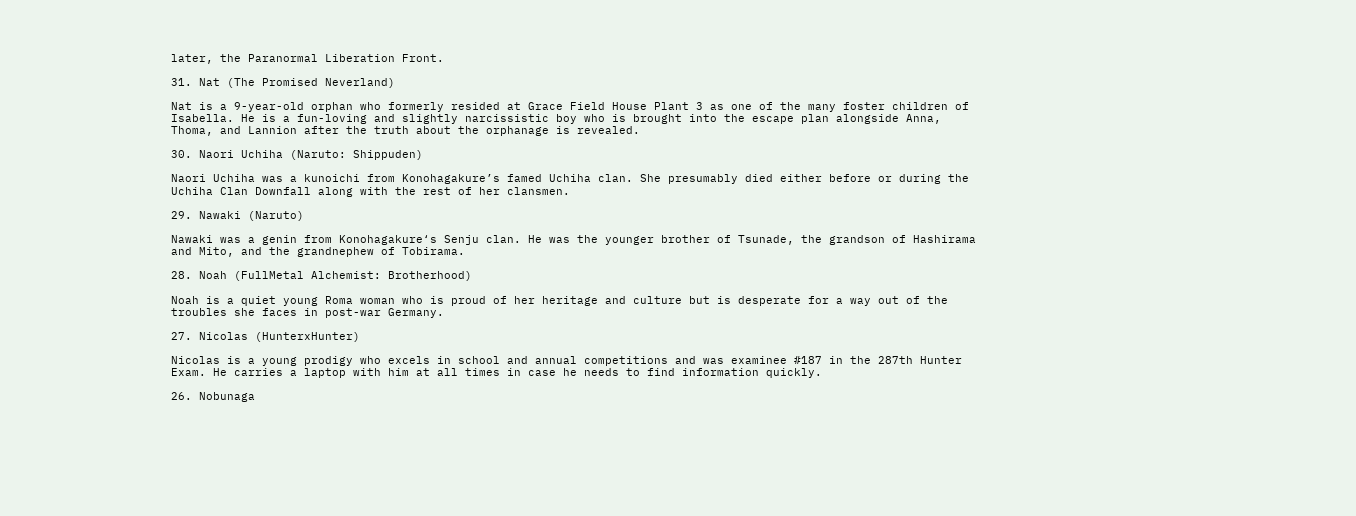later, the Paranormal Liberation Front.

31. Nat (The Promised Neverland)

Nat is a 9-year-old orphan who formerly resided at Grace Field House Plant 3 as one of the many foster children of Isabella. He is a fun-loving and slightly narcissistic boy who is brought into the escape plan alongside Anna, Thoma, and Lannion after the truth about the orphanage is revealed.

30. Naori Uchiha (Naruto: Shippuden)

Naori Uchiha was a kunoichi from Konohagakure’s famed Uchiha clan. She presumably died either before or during the Uchiha Clan Downfall along with the rest of her clansmen.

29. Nawaki (Naruto)

Nawaki was a genin from Konohagakure‘s Senju clan. He was the younger brother of Tsunade, the grandson of Hashirama and Mito, and the grandnephew of Tobirama.

28. Noah (FullMetal Alchemist: Brotherhood)

Noah is a quiet young Roma woman who is proud of her heritage and culture but is desperate for a way out of the troubles she faces in post-war Germany.

27. Nicolas (HunterxHunter)

Nicolas is a young prodigy who excels in school and annual competitions and was examinee #187 in the 287th Hunter Exam. He carries a laptop with him at all times in case he needs to find information quickly.

26. Nobunaga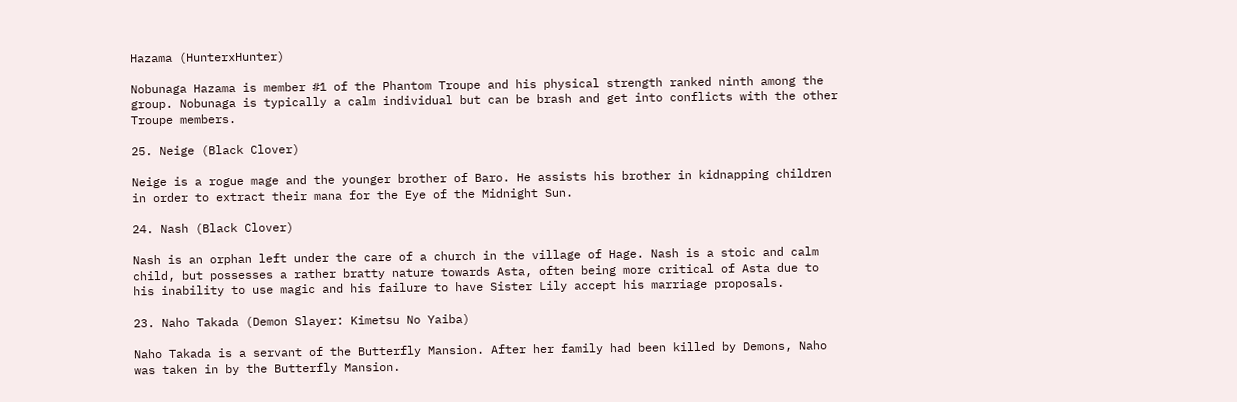Hazama (HunterxHunter)

Nobunaga Hazama is member #1 of the Phantom Troupe and his physical strength ranked ninth among the group. Nobunaga is typically a calm individual but can be brash and get into conflicts with the other Troupe members.

25. Neige (Black Clover)

Neige is a rogue mage and the younger brother of Baro. He assists his brother in kidnapping children in order to extract their mana for the Eye of the Midnight Sun.

24. Nash (Black Clover)

Nash is an orphan left under the care of a church in the village of Hage. Nash is a stoic and calm child, but possesses a rather bratty nature towards Asta, often being more critical of Asta due to his inability to use magic and his failure to have Sister Lily accept his marriage proposals.

23. Naho Takada (Demon Slayer: Kimetsu No Yaiba)

Naho Takada is a servant of the Butterfly Mansion. After her family had been killed by Demons, Naho was taken in by the Butterfly Mansion.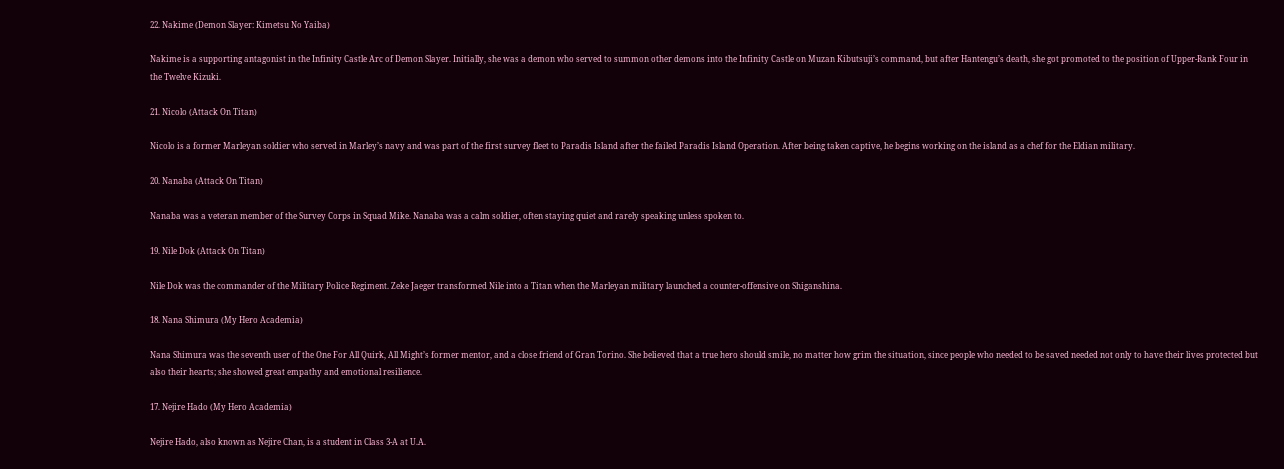22. Nakime (Demon Slayer: Kimetsu No Yaiba)

Nakime is a supporting antagonist in the Infinity Castle Arc of Demon Slayer. Initially, she was a demon who served to summon other demons into the Infinity Castle on Muzan Kibutsuji’s command, but after Hantengu’s death, she got promoted to the position of Upper-Rank Four in the Twelve Kizuki.

21. Nicolo (Attack On Titan)

Nicolo is a former Marleyan soldier who served in Marley’s navy and was part of the first survey fleet to Paradis Island after the failed Paradis Island Operation. After being taken captive, he begins working on the island as a chef for the Eldian military.

20. Nanaba (Attack On Titan)

Nanaba was a veteran member of the Survey Corps in Squad Mike. Nanaba was a calm soldier, often staying quiet and rarely speaking unless spoken to.

19. Nile Dok (Attack On Titan)

Nile Dok was the commander of the Military Police Regiment. Zeke Jaeger transformed Nile into a Titan when the Marleyan military launched a counter-offensive on Shiganshina.

18. Nana Shimura (My Hero Academia)

Nana Shimura was the seventh user of the One For All Quirk, All Might’s former mentor, and a close friend of Gran Torino. She believed that a true hero should smile, no matter how grim the situation, since people who needed to be saved needed not only to have their lives protected but also their hearts; she showed great empathy and emotional resilience.

17. Nejire Hado (My Hero Academia)

Nejire Hado, also known as Nejire Chan, is a student in Class 3-A at U.A.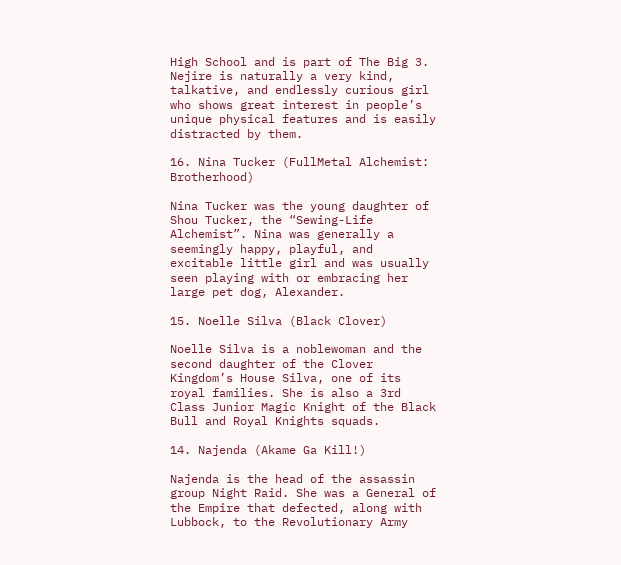High School and is part of The Big 3. Nejire is naturally a very kind, talkative, and endlessly curious girl who shows great interest in people’s unique physical features and is easily distracted by them.

16. Nina Tucker (FullMetal Alchemist: Brotherhood)

Nina Tucker was the young daughter of Shou Tucker, the “Sewing-Life Alchemist”. Nina was generally a seemingly happy, playful, and excitable little girl and was usually seen playing with or embracing her large pet dog, Alexander.

15. Noelle Silva (Black Clover)

Noelle Silva is a noblewoman and the second daughter of the Clover Kingdom’s House Silva, one of its royal families. She is also a 3rd Class Junior Magic Knight of the Black Bull and Royal Knights squads.

14. Najenda (Akame Ga Kill!)

Najenda is the head of the assassin group Night Raid. She was a General of the Empire that defected, along with Lubbock, to the Revolutionary Army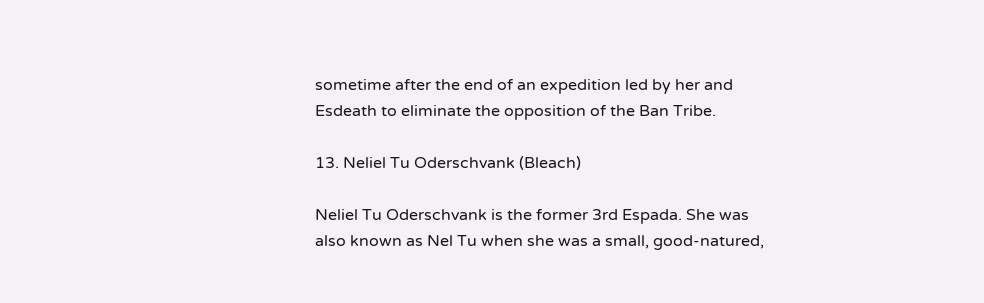sometime after the end of an expedition led by her and Esdeath to eliminate the opposition of the Ban Tribe.

13. Neliel Tu Oderschvank (Bleach)

Neliel Tu Oderschvank is the former 3rd Espada. She was also known as Nel Tu when she was a small, good-natured,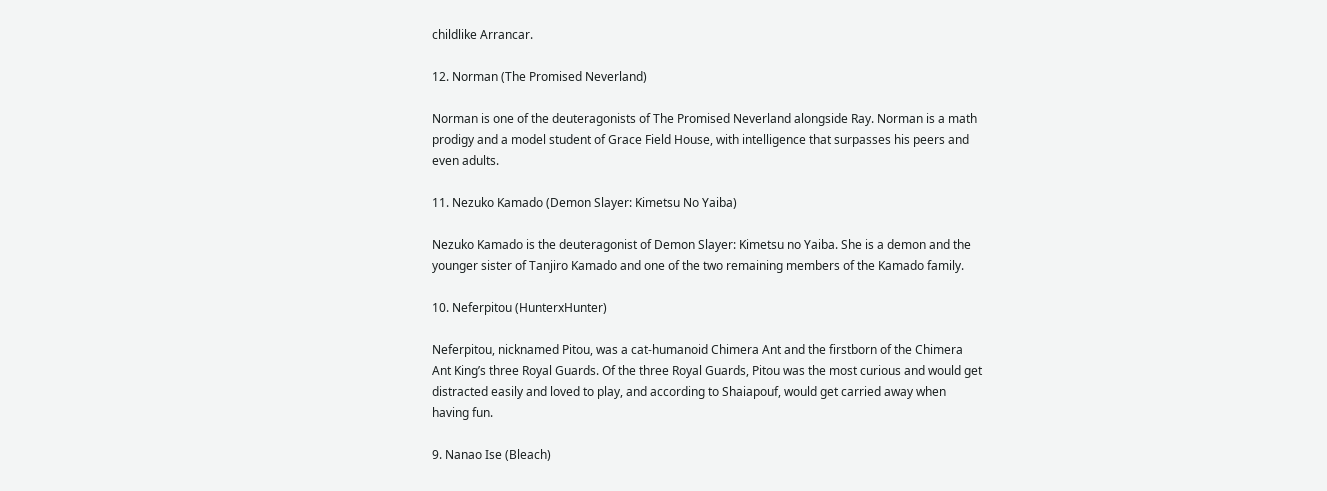childlike Arrancar.

12. Norman (The Promised Neverland)

Norman is one of the deuteragonists of The Promised Neverland alongside Ray. Norman is a math prodigy and a model student of Grace Field House, with intelligence that surpasses his peers and even adults.

11. Nezuko Kamado (Demon Slayer: Kimetsu No Yaiba)

Nezuko Kamado is the deuteragonist of Demon Slayer: Kimetsu no Yaiba. She is a demon and the younger sister of Tanjiro Kamado and one of the two remaining members of the Kamado family.

10. Neferpitou (HunterxHunter)

Neferpitou, nicknamed Pitou, was a cat-humanoid Chimera Ant and the firstborn of the Chimera Ant King’s three Royal Guards. Of the three Royal Guards, Pitou was the most curious and would get distracted easily and loved to play, and according to Shaiapouf, would get carried away when having fun.

9. Nanao Ise (Bleach)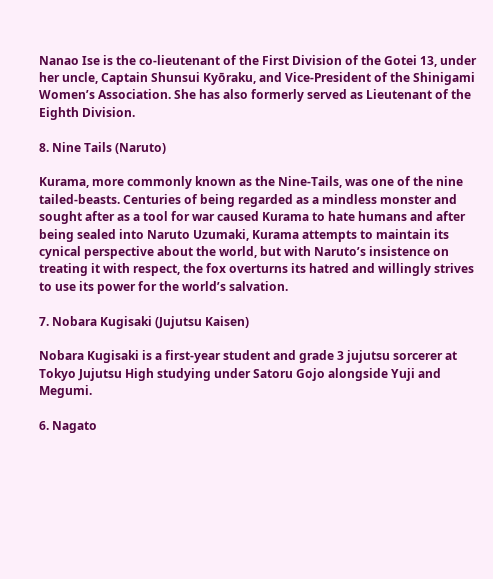Nanao Ise is the co-lieutenant of the First Division of the Gotei 13, under her uncle, Captain Shunsui Kyōraku, and Vice-President of the Shinigami Women’s Association. She has also formerly served as Lieutenant of the Eighth Division.

8. Nine Tails (Naruto)

Kurama, more commonly known as the Nine-Tails, was one of the nine tailed-beasts. Centuries of being regarded as a mindless monster and sought after as a tool for war caused Kurama to hate humans and after being sealed into Naruto Uzumaki, Kurama attempts to maintain its cynical perspective about the world, but with Naruto’s insistence on treating it with respect, the fox overturns its hatred and willingly strives to use its power for the world’s salvation.

7. Nobara Kugisaki (Jujutsu Kaisen)

Nobara Kugisaki is a first-year student and grade 3 jujutsu sorcerer at Tokyo Jujutsu High studying under Satoru Gojo alongside Yuji and Megumi.

6. Nagato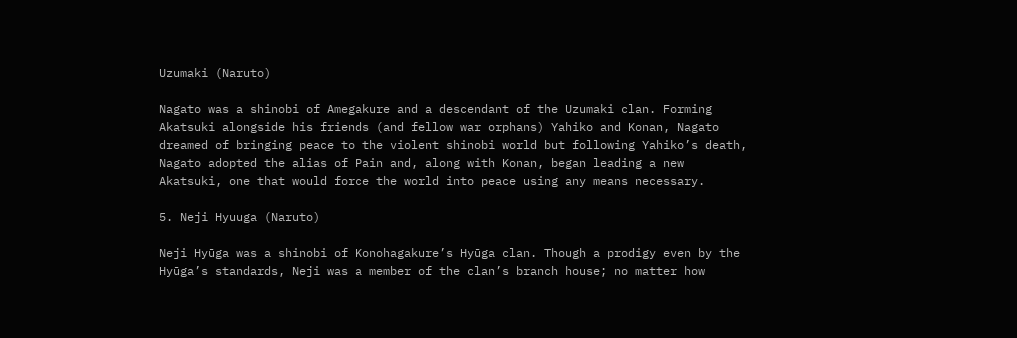Uzumaki (Naruto)

Nagato was a shinobi of Amegakure and a descendant of the Uzumaki clan. Forming Akatsuki alongside his friends (and fellow war orphans) Yahiko and Konan, Nagato dreamed of bringing peace to the violent shinobi world but following Yahiko’s death, Nagato adopted the alias of Pain and, along with Konan, began leading a new Akatsuki, one that would force the world into peace using any means necessary.

5. Neji Hyuuga (Naruto)

Neji Hyūga was a shinobi of Konohagakure’s Hyūga clan. Though a prodigy even by the Hyūga’s standards, Neji was a member of the clan’s branch house; no matter how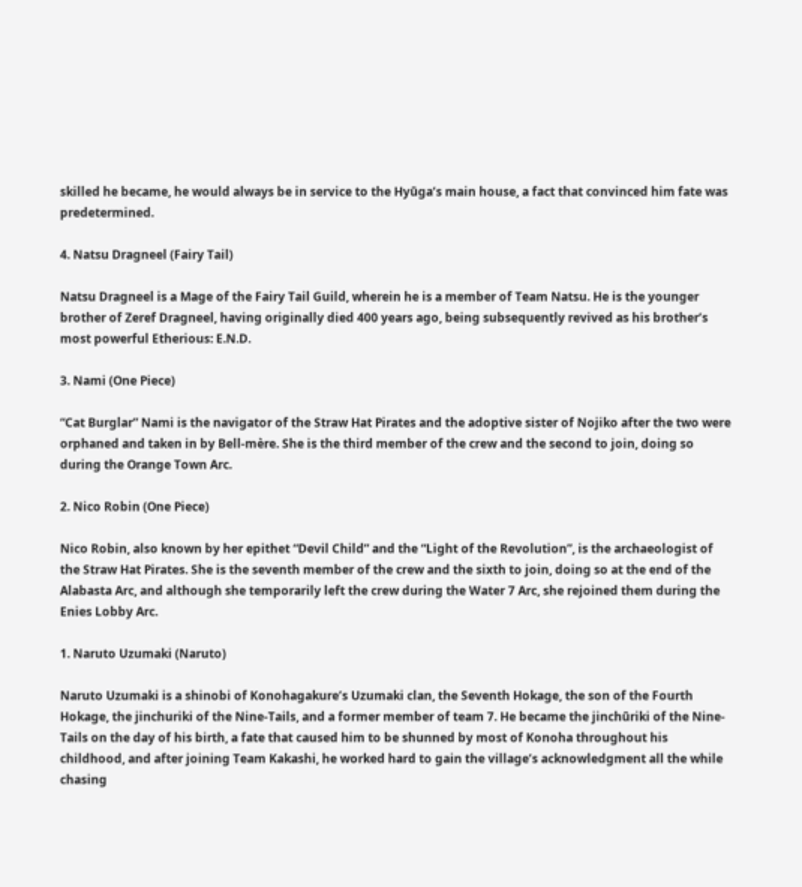skilled he became, he would always be in service to the Hyūga’s main house, a fact that convinced him fate was predetermined.

4. Natsu Dragneel (Fairy Tail)

Natsu Dragneel is a Mage of the Fairy Tail Guild, wherein he is a member of Team Natsu. He is the younger brother of Zeref Dragneel, having originally died 400 years ago, being subsequently revived as his brother’s most powerful Etherious: E.N.D.

3. Nami (One Piece)

“Cat Burglar” Nami is the navigator of the Straw Hat Pirates and the adoptive sister of Nojiko after the two were orphaned and taken in by Bell-mère. She is the third member of the crew and the second to join, doing so during the Orange Town Arc.

2. Nico Robin (One Piece)

Nico Robin, also known by her epithet “Devil Child” and the “Light of the Revolution”, is the archaeologist of the Straw Hat Pirates. She is the seventh member of the crew and the sixth to join, doing so at the end of the Alabasta Arc, and although she temporarily left the crew during the Water 7 Arc, she rejoined them during the Enies Lobby Arc.

1. Naruto Uzumaki (Naruto)

Naruto Uzumaki is a shinobi of Konohagakure’s Uzumaki clan, the Seventh Hokage, the son of the Fourth Hokage, the jinchuriki of the Nine-Tails, and a former member of team 7. He became the jinchūriki of the Nine-Tails on the day of his birth, a fate that caused him to be shunned by most of Konoha throughout his childhood, and after joining Team Kakashi, he worked hard to gain the village’s acknowledgment all the while chasing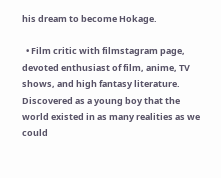his dream to become Hokage.

  • Film critic with filmstagram page, devoted enthusiast of film, anime, TV shows, and high fantasy literature. Discovered as a young boy that the world existed in as many realities as we could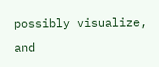possibly visualize, and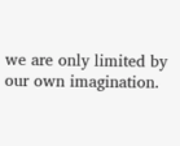we are only limited by our own imagination.